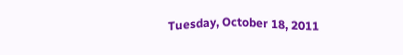Tuesday, October 18, 2011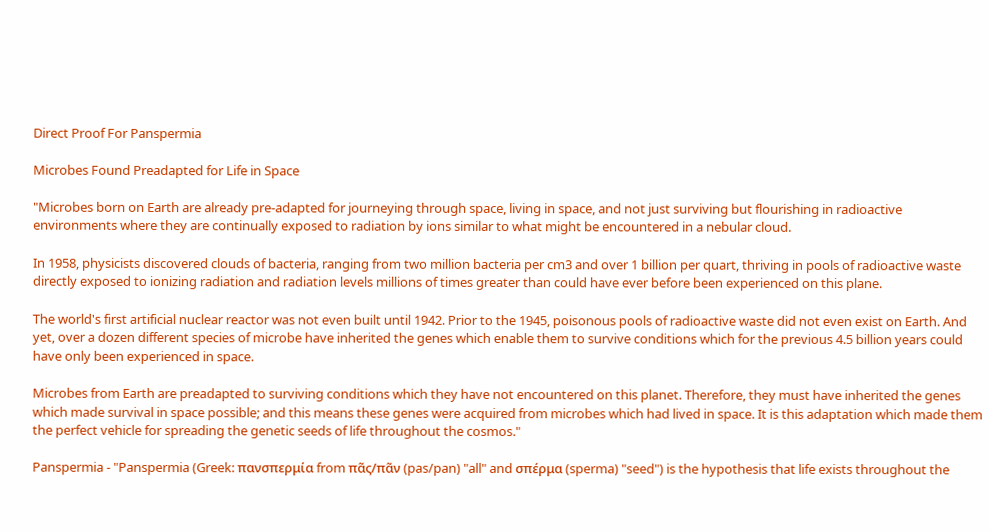Direct Proof For Panspermia

Microbes Found Preadapted for Life in Space

"Microbes born on Earth are already pre-adapted for journeying through space, living in space, and not just surviving but flourishing in radioactive environments where they are continually exposed to radiation by ions similar to what might be encountered in a nebular cloud.

In 1958, physicists discovered clouds of bacteria, ranging from two million bacteria per cm3 and over 1 billion per quart, thriving in pools of radioactive waste directly exposed to ionizing radiation and radiation levels millions of times greater than could have ever before been experienced on this plane.

The world's first artificial nuclear reactor was not even built until 1942. Prior to the 1945, poisonous pools of radioactive waste did not even exist on Earth. And yet, over a dozen different species of microbe have inherited the genes which enable them to survive conditions which for the previous 4.5 billion years could have only been experienced in space.

Microbes from Earth are preadapted to surviving conditions which they have not encountered on this planet. Therefore, they must have inherited the genes which made survival in space possible; and this means these genes were acquired from microbes which had lived in space. It is this adaptation which made them the perfect vehicle for spreading the genetic seeds of life throughout the cosmos."

Panspermia - "Panspermia (Greek: πανσπερμία from πᾶς/πᾶν (pas/pan) "all" and σπέρμα (sperma) "seed") is the hypothesis that life exists throughout the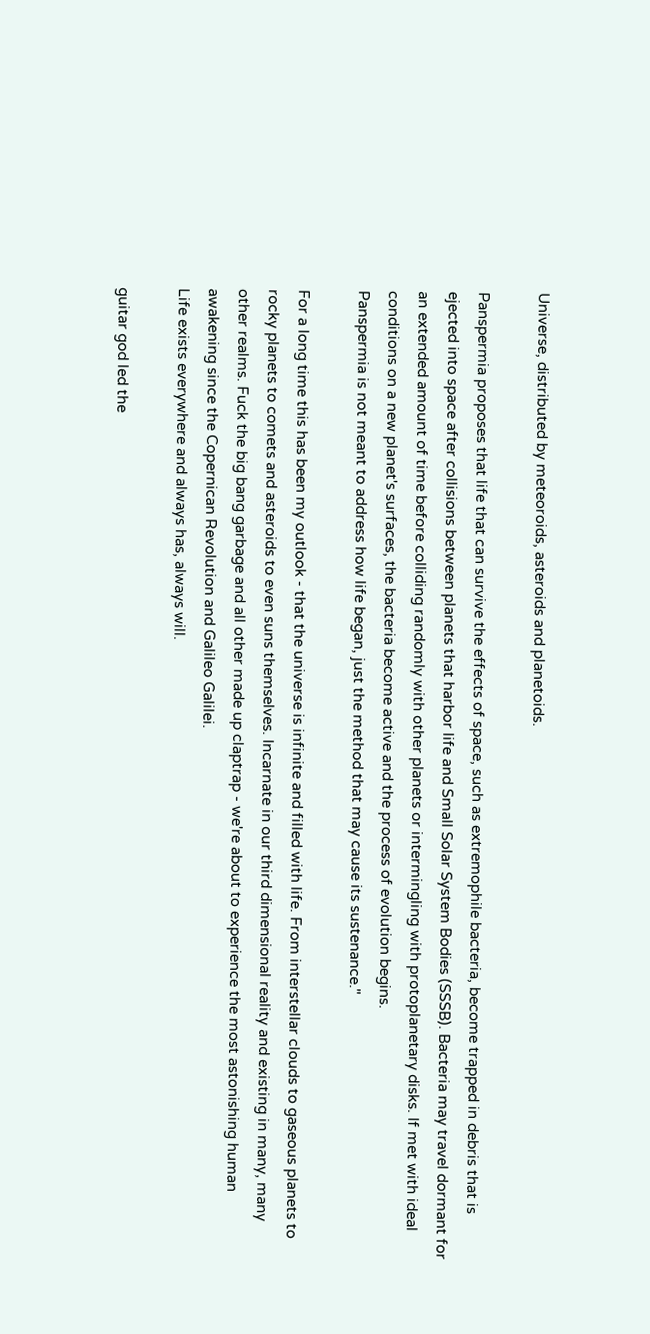Universe, distributed by meteoroids, asteroids and planetoids.

Panspermia proposes that life that can survive the effects of space, such as extremophile bacteria, become trapped in debris that is ejected into space after collisions between planets that harbor life and Small Solar System Bodies (SSSB). Bacteria may travel dormant for an extended amount of time before colliding randomly with other planets or intermingling with protoplanetary disks. If met with ideal conditions on a new planet's surfaces, the bacteria become active and the process of evolution begins.
Panspermia is not meant to address how life began, just the method that may cause its sustenance."

For a long time this has been my outlook - that the universe is infinite and filled with life. From interstellar clouds to gaseous planets to rocky planets to comets and asteroids to even suns themselves. Incarnate in our third dimensional reality and existing in many, many other realms. Fuck the big bang garbage and all other made up claptrap - we're about to experience the most astonishing human awakening since the Copernican Revolution and Galileo Galilei.
Life exists everywhere and always has, always will.

guitar god led the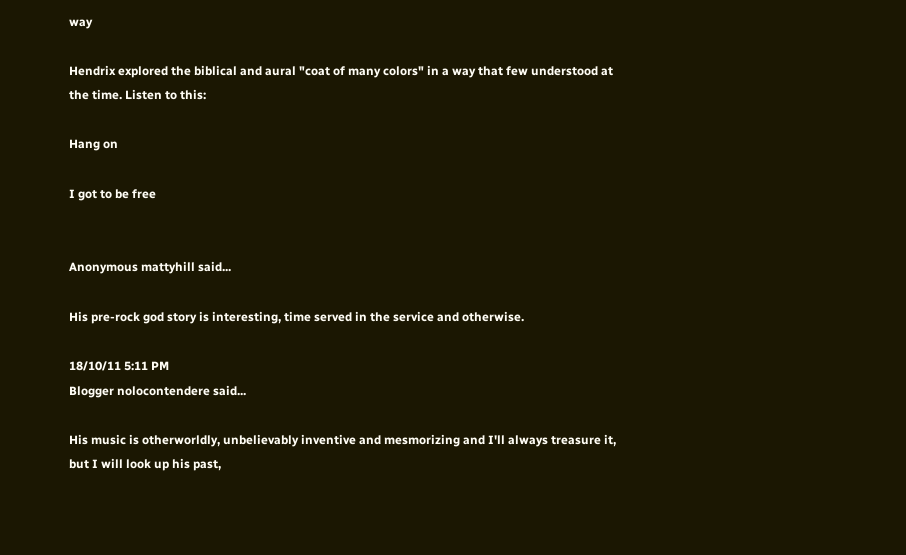way

Hendrix explored the biblical and aural "coat of many colors" in a way that few understood at the time. Listen to this:

Hang on

I got to be free


Anonymous mattyhill said...

His pre-rock god story is interesting, time served in the service and otherwise.

18/10/11 5:11 PM
Blogger nolocontendere said...

His music is otherworldly, unbelievably inventive and mesmorizing and I'll always treasure it, but I will look up his past,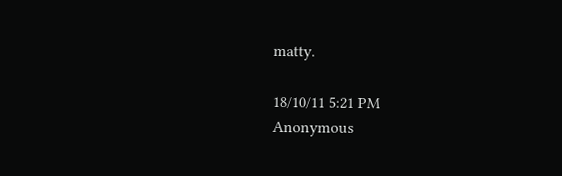matty.

18/10/11 5:21 PM
Anonymous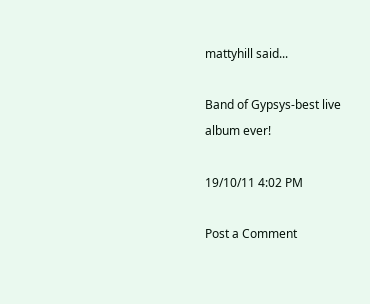mattyhill said...

Band of Gypsys-best live album ever!

19/10/11 4:02 PM

Post a Comment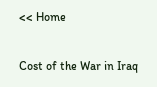<< Home

Cost of the War in Iraq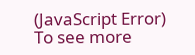(JavaScript Error)
To see more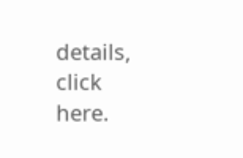details, click here.